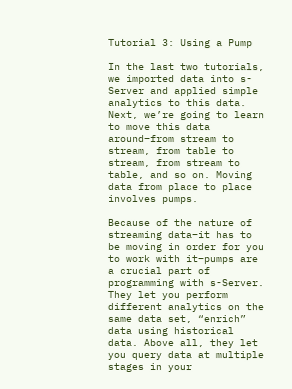Tutorial 3: Using a Pump

In the last two tutorials, we imported data into s-Server and applied simple analytics to this data. Next, we’re going to learn to move this data around–from stream to stream, from table to stream, from stream to table, and so on. Moving data from place to place involves pumps.

Because of the nature of streaming data–it has to be moving in order for you to work with it–pumps are a crucial part of programming with s-Server. They let you perform different analytics on the same data set, “enrich” data using historical data. Above all, they let you query data at multiple stages in your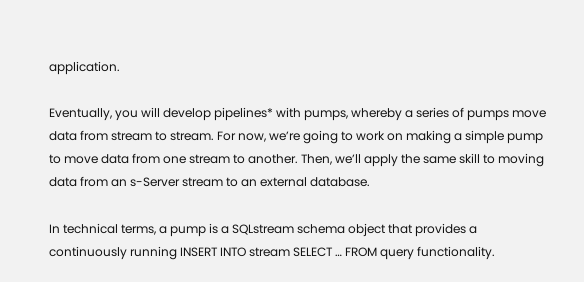application.

Eventually, you will develop pipelines* with pumps, whereby a series of pumps move data from stream to stream. For now, we’re going to work on making a simple pump to move data from one stream to another. Then, we’ll apply the same skill to moving data from an s-Server stream to an external database.

In technical terms, a pump is a SQLstream schema object that provides a continuously running INSERT INTO stream SELECT … FROM query functionality.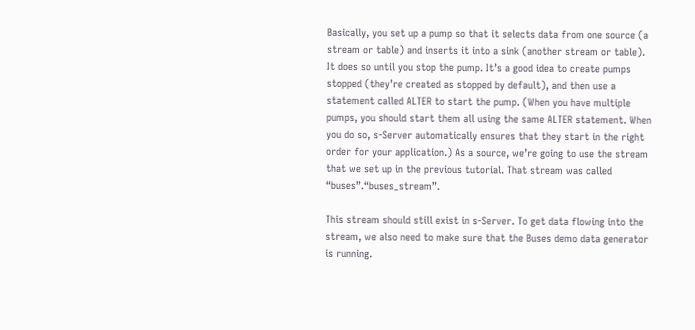Basically, you set up a pump so that it selects data from one source (a stream or table) and inserts it into a sink (another stream or table). It does so until you stop the pump. It’s a good idea to create pumps stopped (they’re created as stopped by default), and then use a statement called ALTER to start the pump. (When you have multiple pumps, you should start them all using the same ALTER statement. When you do so, s-Server automatically ensures that they start in the right order for your application.) As a source, we’re going to use the stream that we set up in the previous tutorial. That stream was called “buses”.“buses_stream”.

This stream should still exist in s-Server. To get data flowing into the stream, we also need to make sure that the Buses demo data generator is running.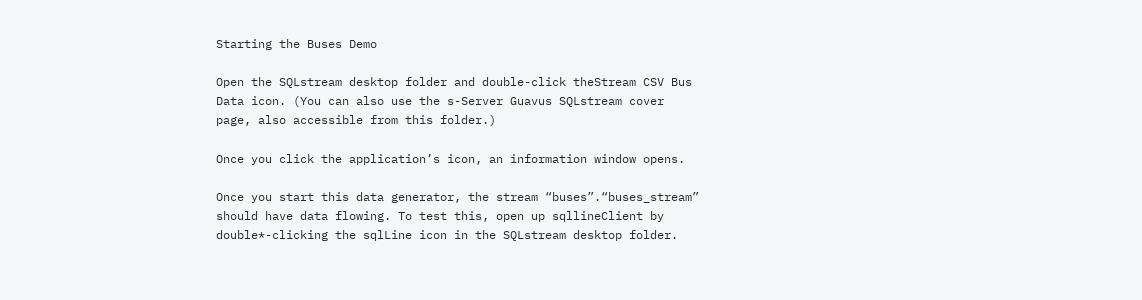Starting the Buses Demo

Open the SQLstream desktop folder and double-click theStream CSV Bus Data icon. (You can also use the s-Server Guavus SQLstream cover page, also accessible from this folder.)

Once you click the application’s icon, an information window opens.

Once you start this data generator, the stream “buses”.“buses_stream” should have data flowing. To test this, open up sqllineClient by double*-clicking the sqlLine icon in the SQLstream desktop folder.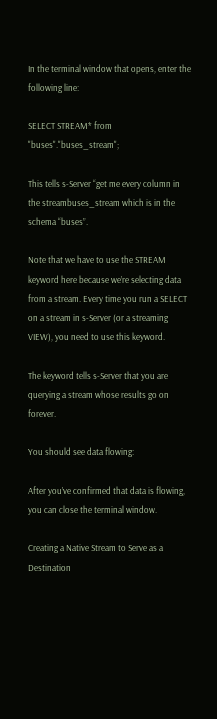In the terminal window that opens, enter the following line:

SELECT STREAM* from "buses"."buses_stream";

This tells s-Server “get me every column in the streambuses_stream which is in the schema “buses”.

Note that we have to use the STREAM keyword here because we’re selecting data from a stream. Every time you run a SELECT on a stream in s-Server (or a streaming VIEW), you need to use this keyword.

The keyword tells s-Server that you are querying a stream whose results go on forever.

You should see data flowing:

After you’ve confirmed that data is flowing, you can close the terminal window.

Creating a Native Stream to Serve as a Destination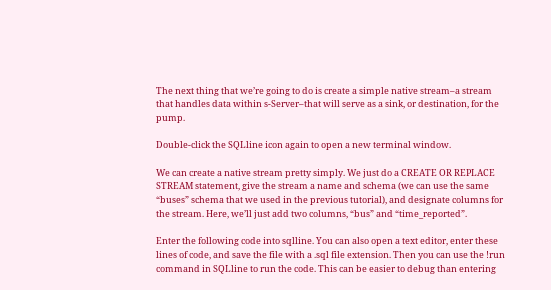The next thing that we’re going to do is create a simple native stream–a stream that handles data within s-Server–that will serve as a sink, or destination, for the pump.

Double-click the SQLline icon again to open a new terminal window.

We can create a native stream pretty simply. We just do a CREATE OR REPLACE STREAM statement, give the stream a name and schema (we can use the same “buses” schema that we used in the previous tutorial), and designate columns for the stream. Here, we’ll just add two columns, “bus” and “time_reported”.

Enter the following code into sqlline. You can also open a text editor, enter these lines of code, and save the file with a .sql file extension. Then you can use the !run command in SQLline to run the code. This can be easier to debug than entering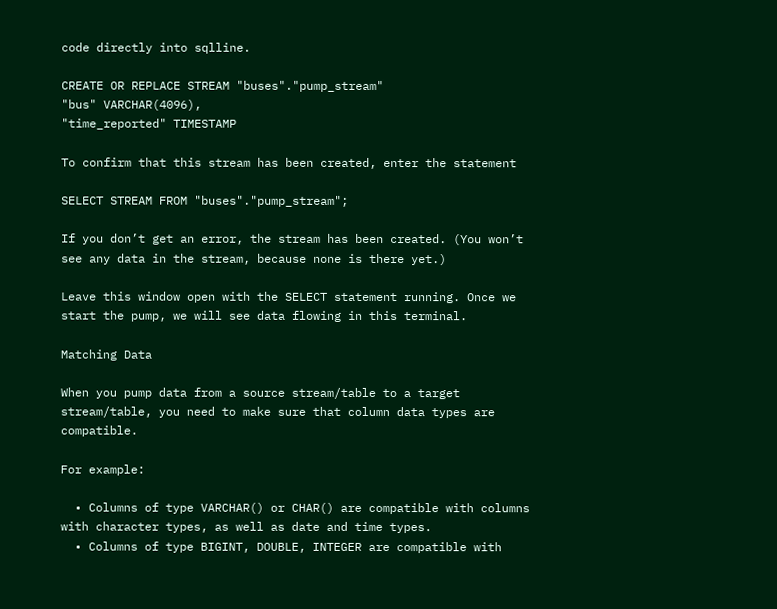code directly into sqlline.

CREATE OR REPLACE STREAM "buses"."pump_stream"
"bus" VARCHAR(4096),
"time_reported" TIMESTAMP

To confirm that this stream has been created, enter the statement

SELECT STREAM FROM "buses"."pump_stream";

If you don’t get an error, the stream has been created. (You won’t see any data in the stream, because none is there yet.)

Leave this window open with the SELECT statement running. Once we start the pump, we will see data flowing in this terminal.

Matching Data

When you pump data from a source stream/table to a target stream/table, you need to make sure that column data types are compatible.

For example:

  • Columns of type VARCHAR() or CHAR() are compatible with columns with character types, as well as date and time types.
  • Columns of type BIGINT, DOUBLE, INTEGER are compatible with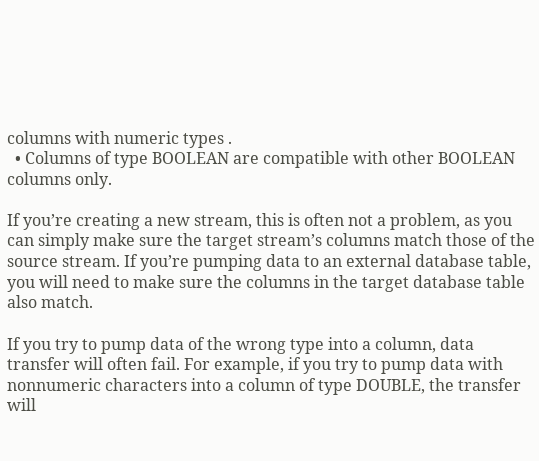columns with numeric types .
  • Columns of type BOOLEAN are compatible with other BOOLEAN columns only.

If you’re creating a new stream, this is often not a problem, as you can simply make sure the target stream’s columns match those of the source stream. If you’re pumping data to an external database table, you will need to make sure the columns in the target database table also match.

If you try to pump data of the wrong type into a column, data transfer will often fail. For example, if you try to pump data with nonnumeric characters into a column of type DOUBLE, the transfer will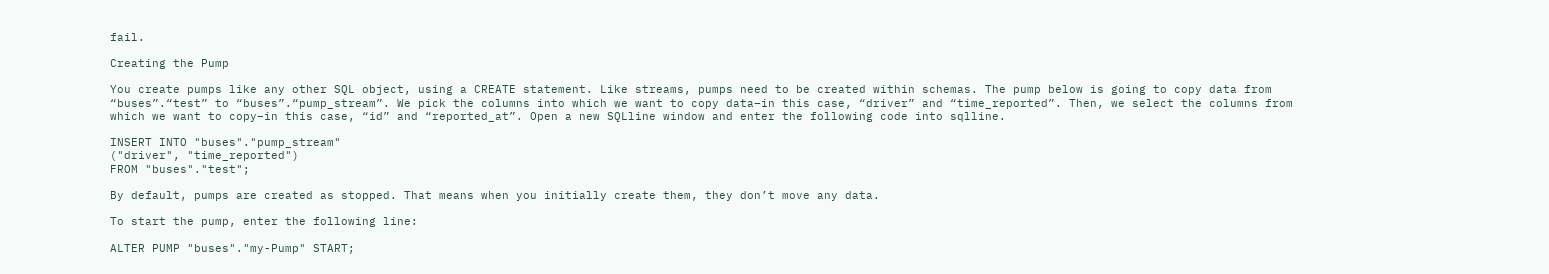fail.

Creating the Pump

You create pumps like any other SQL object, using a CREATE statement. Like streams, pumps need to be created within schemas. The pump below is going to copy data from “buses”.“test” to “buses”.“pump_stream”. We pick the columns into which we want to copy data–in this case, “driver” and “time_reported”. Then, we select the columns from which we want to copy–in this case, “id” and “reported_at”. Open a new SQLline window and enter the following code into sqlline.

INSERT INTO "buses"."pump_stream"
("driver", "time_reported")
FROM "buses"."test";

By default, pumps are created as stopped. That means when you initially create them, they don’t move any data.

To start the pump, enter the following line:

ALTER PUMP "buses"."my-Pump" START;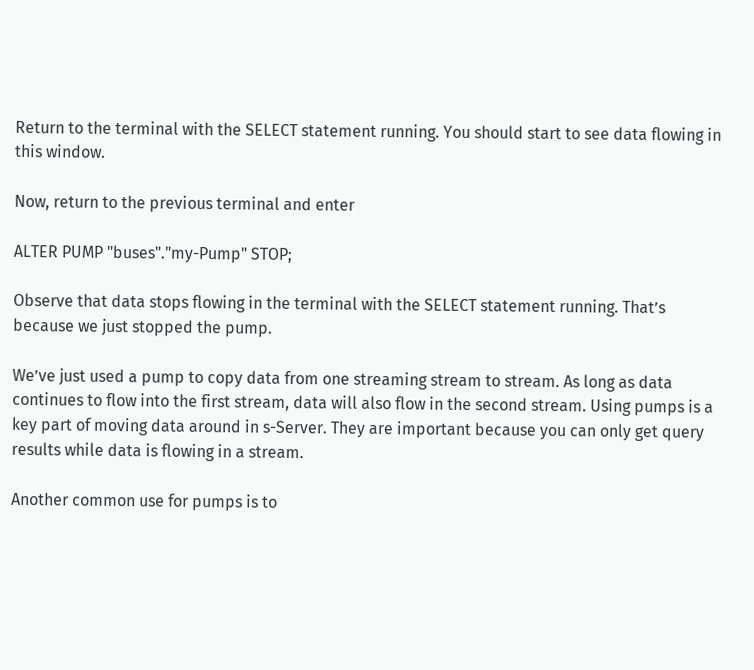Return to the terminal with the SELECT statement running. You should start to see data flowing in this window.

Now, return to the previous terminal and enter

ALTER PUMP "buses"."my-Pump" STOP;

Observe that data stops flowing in the terminal with the SELECT statement running. That’s because we just stopped the pump.

We’ve just used a pump to copy data from one streaming stream to stream. As long as data continues to flow into the first stream, data will also flow in the second stream. Using pumps is a key part of moving data around in s-Server. They are important because you can only get query results while data is flowing in a stream.

Another common use for pumps is to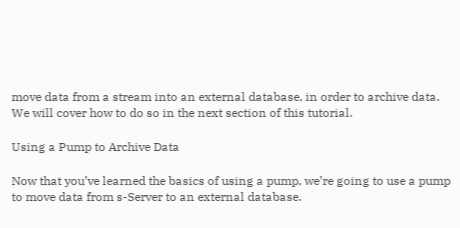move data from a stream into an external database, in order to archive data. We will cover how to do so in the next section of this tutorial.

Using a Pump to Archive Data

Now that you’ve learned the basics of using a pump, we’re going to use a pump to move data from s-Server to an external database.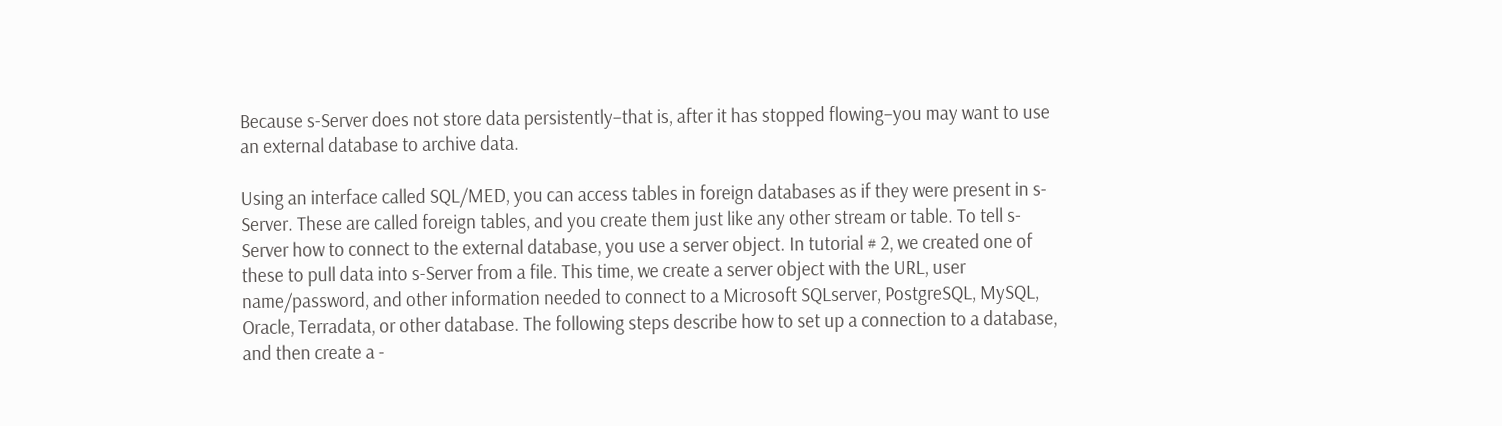Because s-Server does not store data persistently–that is, after it has stopped flowing–you may want to use an external database to archive data.

Using an interface called SQL/MED, you can access tables in foreign databases as if they were present in s-Server. These are called foreign tables, and you create them just like any other stream or table. To tell s-Server how to connect to the external database, you use a server object. In tutorial # 2, we created one of these to pull data into s-Server from a file. This time, we create a server object with the URL, user name/password, and other information needed to connect to a Microsoft SQLserver, PostgreSQL, MySQL, Oracle, Terradata, or other database. The following steps describe how to set up a connection to a database, and then create a -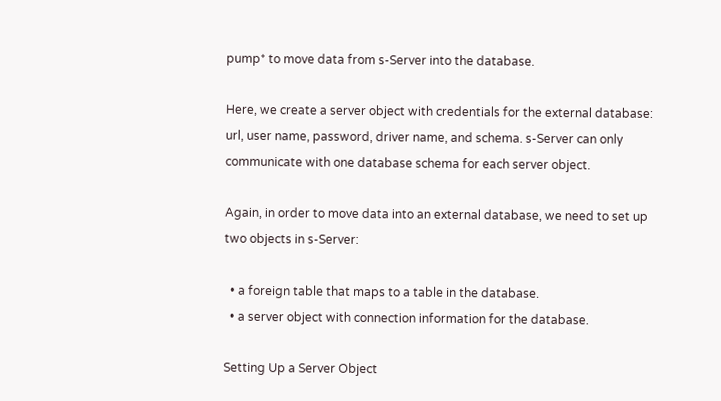pump* to move data from s-Server into the database.

Here, we create a server object with credentials for the external database: url, user name, password, driver name, and schema. s-Server can only communicate with one database schema for each server object.

Again, in order to move data into an external database, we need to set up two objects in s-Server:

  • a foreign table that maps to a table in the database.
  • a server object with connection information for the database.

Setting Up a Server Object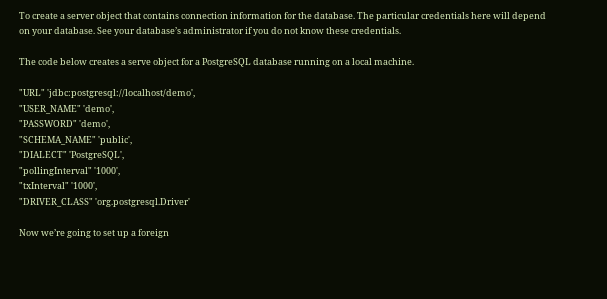To create a server object that contains connection information for the database. The particular credentials here will depend on your database. See your database’s administrator if you do not know these credentials.

The code below creates a serve object for a PostgreSQL database running on a local machine.

"URL" 'jdbc:postgresql://localhost/demo',
"USER_NAME" 'demo',
"PASSWORD" 'demo',
"SCHEMA_NAME" 'public',
"DIALECT" 'PostgreSQL',
"pollingInterval" '1000',
"txInterval" '1000',
"DRIVER_CLASS" 'org.postgresql.Driver'

Now we’re going to set up a foreign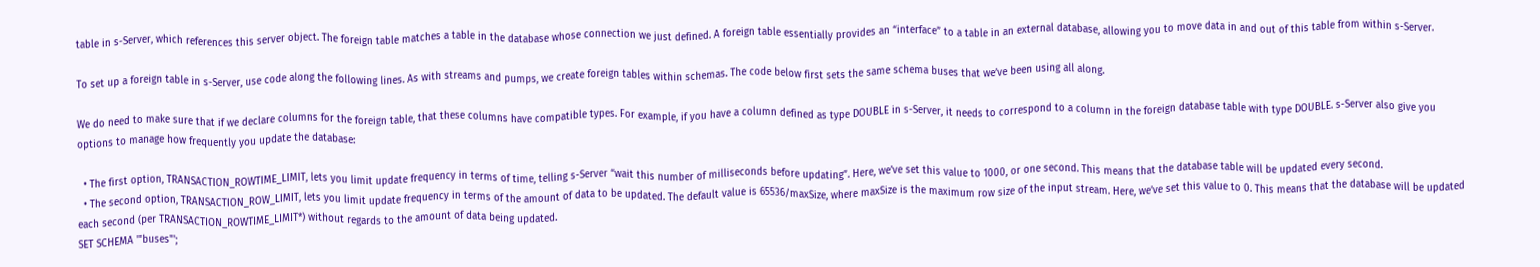table in s-Server, which references this server object. The foreign table matches a table in the database whose connection we just defined. A foreign table essentially provides an “interface” to a table in an external database, allowing you to move data in and out of this table from within s-Server.

To set up a foreign table in s-Server, use code along the following lines. As with streams and pumps, we create foreign tables within schemas. The code below first sets the same schema buses that we’ve been using all along.

We do need to make sure that if we declare columns for the foreign table, that these columns have compatible types. For example, if you have a column defined as type DOUBLE in s-Server, it needs to correspond to a column in the foreign database table with type DOUBLE. s-Server also give you options to manage how frequently you update the database:

  • The first option, TRANSACTION_ROWTIME_LIMIT, lets you limit update frequency in terms of time, telling s-Server “wait this number of milliseconds before updating”. Here, we’ve set this value to 1000, or one second. This means that the database table will be updated every second.
  • The second option, TRANSACTION_ROW_LIMIT, lets you limit update frequency in terms of the amount of data to be updated. The default value is 65536/maxSize, where maxSize is the maximum row size of the input stream. Here, we’ve set this value to 0. This means that the database will be updated each second (per TRANSACTION_ROWTIME_LIMIT*) without regards to the amount of data being updated.
SET SCHEMA '"buses"';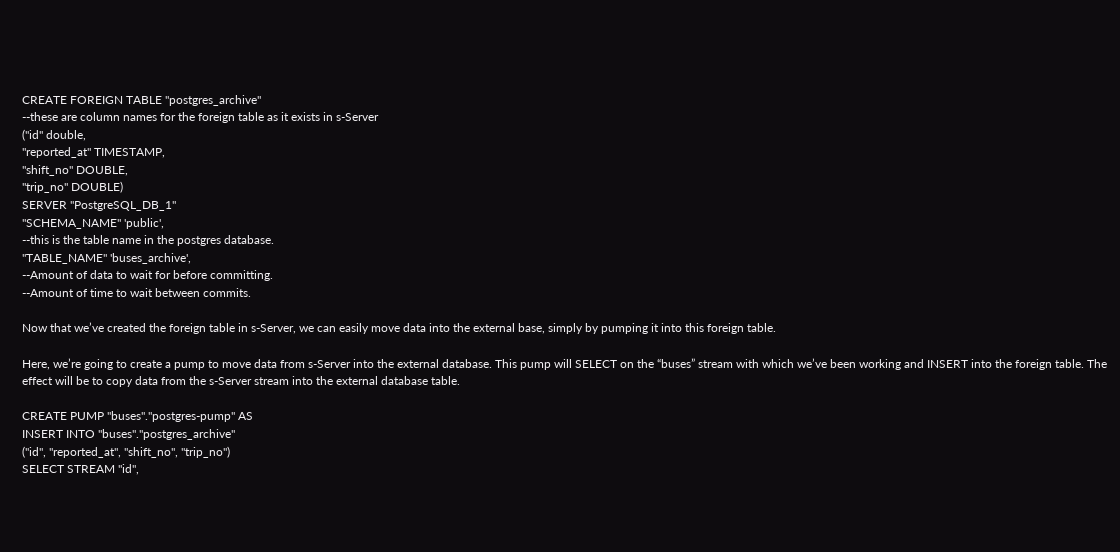CREATE FOREIGN TABLE "postgres_archive"
--these are column names for the foreign table as it exists in s-Server
("id" double,
"reported_at" TIMESTAMP,
"shift_no" DOUBLE,
"trip_no" DOUBLE)
SERVER "PostgreSQL_DB_1"
"SCHEMA_NAME" 'public',
--this is the table name in the postgres database.
"TABLE_NAME" 'buses_archive',
--Amount of data to wait for before committing.
--Amount of time to wait between commits.

Now that we’ve created the foreign table in s-Server, we can easily move data into the external base, simply by pumping it into this foreign table.

Here, we’re going to create a pump to move data from s-Server into the external database. This pump will SELECT on the “buses” stream with which we’ve been working and INSERT into the foreign table. The effect will be to copy data from the s-Server stream into the external database table.

CREATE PUMP "buses"."postgres-pump" AS
INSERT INTO "buses"."postgres_archive"
("id", "reported_at", "shift_no", "trip_no")
SELECT STREAM "id",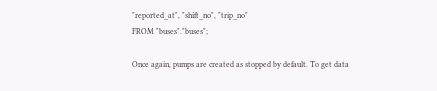"reported_at", "shift_no", "trip_no"
FROM "buses"."buses";

Once again, pumps are created as stopped by default. To get data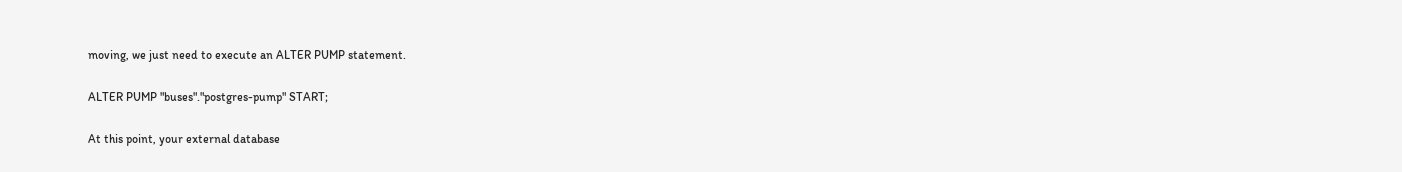moving, we just need to execute an ALTER PUMP statement.

ALTER PUMP "buses"."postgres-pump" START;

At this point, your external database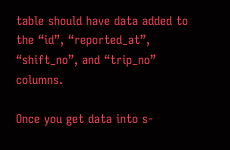table should have data added to the “id”, “reported_at”, “shift_no”, and “trip_no” columns.

Once you get data into s-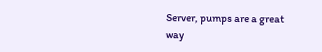Server, pumps are a great way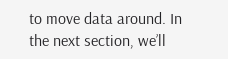to move data around. In the next section, we’ll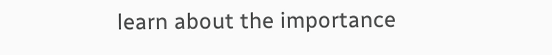learn about the importance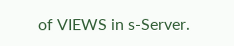of VIEWS in s-Server.